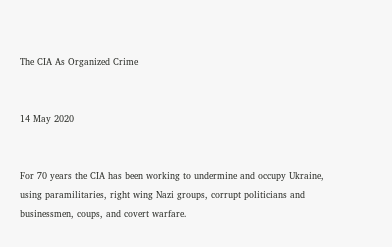The CIA As Organized Crime


14 May 2020


For 70 years the CIA has been working to undermine and occupy Ukraine, using paramilitaries, right wing Nazi groups, corrupt politicians and businessmen, coups, and covert warfare.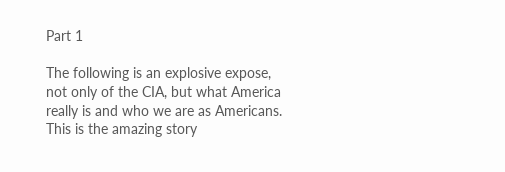Part 1

The following is an explosive expose, not only of the CIA, but what America really is and who we are as Americans. This is the amazing story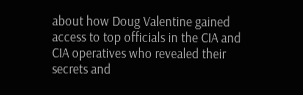about how Doug Valentine gained access to top officials in the CIA and CIA operatives who revealed their secrets and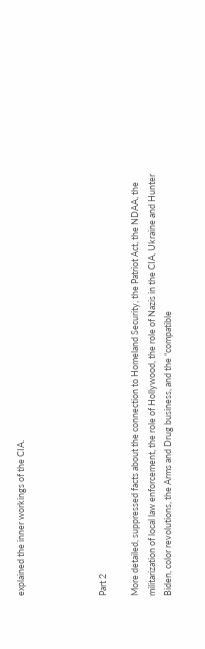explained the inner workings of the CIA.




Part 2

More detailed, suppressed facts about the connection to Homeland Security, the Patriot Act, the NDAA, the militarization of local law enforcement, the role of Hollywood, the role of Nazis in the CIA, Ukraine and Hunter Biden, color revolutions, the Arms and Drug business, and the “compatible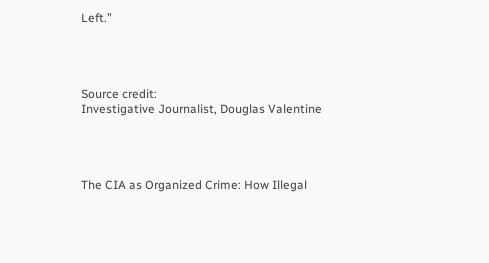Left.”




Source credit:
Investigative Journalist, Douglas Valentine




The CIA as Organized Crime: How Illegal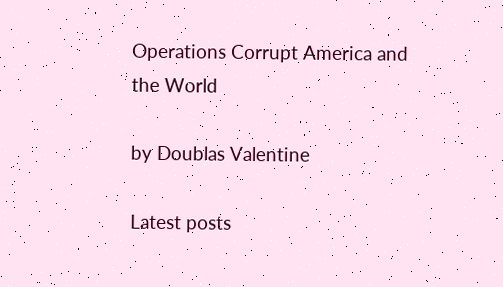Operations Corrupt America and the World

by Doublas Valentine

Latest posts